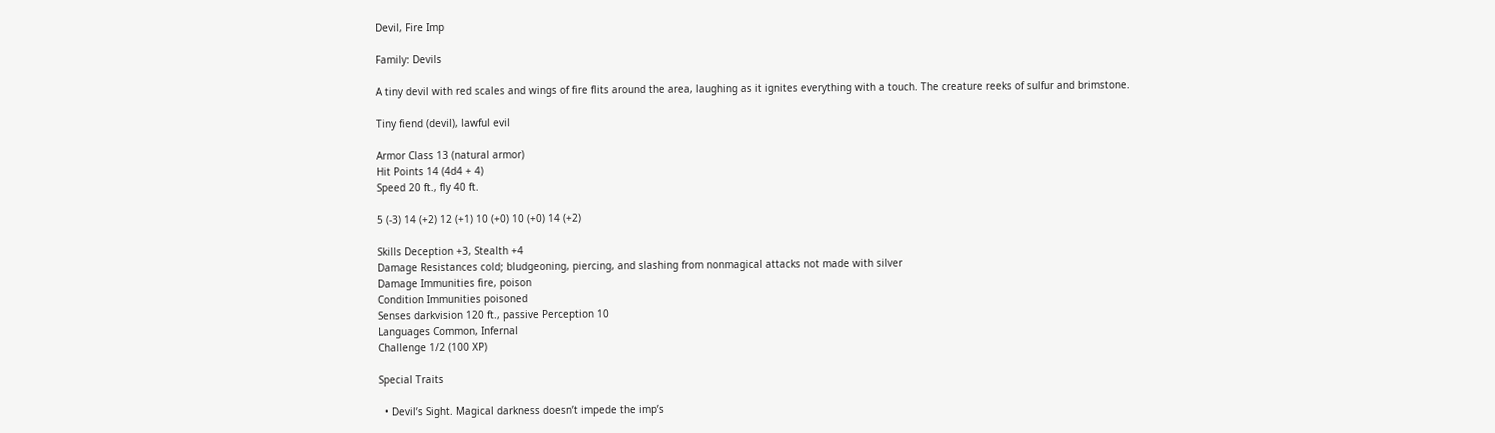Devil, Fire Imp

Family: Devils

A tiny devil with red scales and wings of fire flits around the area, laughing as it ignites everything with a touch. The creature reeks of sulfur and brimstone.

Tiny fiend (devil), lawful evil

Armor Class 13 (natural armor)
Hit Points 14 (4d4 + 4)
Speed 20 ft., fly 40 ft.

5 (-3) 14 (+2) 12 (+1) 10 (+0) 10 (+0) 14 (+2)

Skills Deception +3, Stealth +4
Damage Resistances cold; bludgeoning, piercing, and slashing from nonmagical attacks not made with silver
Damage Immunities fire, poison
Condition Immunities poisoned
Senses darkvision 120 ft., passive Perception 10
Languages Common, Infernal
Challenge 1/2 (100 XP)

Special Traits

  • Devil’s Sight. Magical darkness doesn’t impede the imp’s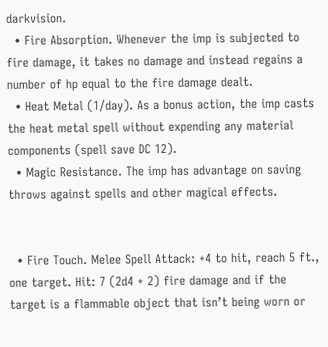darkvision.
  • Fire Absorption. Whenever the imp is subjected to fire damage, it takes no damage and instead regains a number of hp equal to the fire damage dealt.
  • Heat Metal (1/day). As a bonus action, the imp casts the heat metal spell without expending any material components (spell save DC 12).
  • Magic Resistance. The imp has advantage on saving throws against spells and other magical effects.


  • Fire Touch. Melee Spell Attack: +4 to hit, reach 5 ft., one target. Hit: 7 (2d4 + 2) fire damage and if the target is a flammable object that isn’t being worn or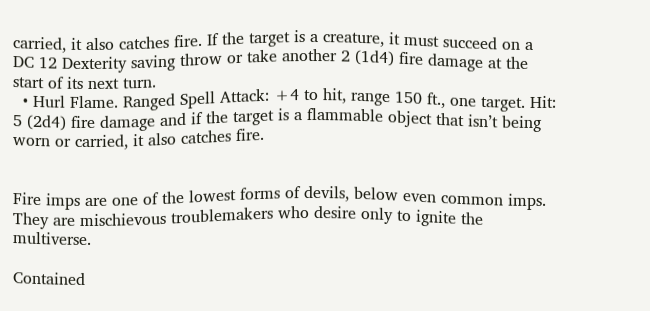carried, it also catches fire. If the target is a creature, it must succeed on a DC 12 Dexterity saving throw or take another 2 (1d4) fire damage at the start of its next turn.
  • Hurl Flame. Ranged Spell Attack: +4 to hit, range 150 ft., one target. Hit: 5 (2d4) fire damage and if the target is a flammable object that isn’t being worn or carried, it also catches fire.


Fire imps are one of the lowest forms of devils, below even common imps. They are mischievous troublemakers who desire only to ignite the multiverse.

Contained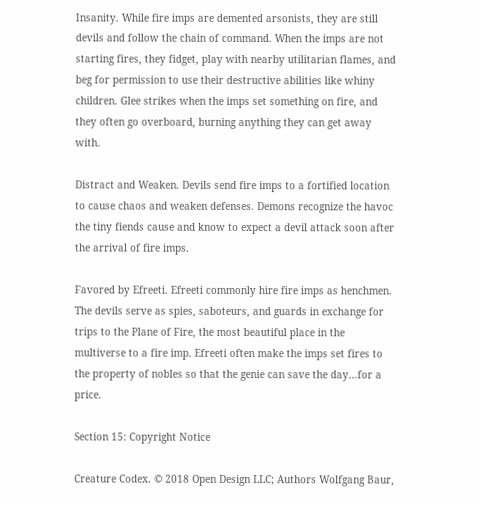Insanity. While fire imps are demented arsonists, they are still devils and follow the chain of command. When the imps are not starting fires, they fidget, play with nearby utilitarian flames, and beg for permission to use their destructive abilities like whiny children. Glee strikes when the imps set something on fire, and they often go overboard, burning anything they can get away with.

Distract and Weaken. Devils send fire imps to a fortified location to cause chaos and weaken defenses. Demons recognize the havoc the tiny fiends cause and know to expect a devil attack soon after the arrival of fire imps.

Favored by Efreeti. Efreeti commonly hire fire imps as henchmen. The devils serve as spies, saboteurs, and guards in exchange for trips to the Plane of Fire, the most beautiful place in the multiverse to a fire imp. Efreeti often make the imps set fires to the property of nobles so that the genie can save the day…for a price.

Section 15: Copyright Notice

Creature Codex. © 2018 Open Design LLC; Authors Wolfgang Baur,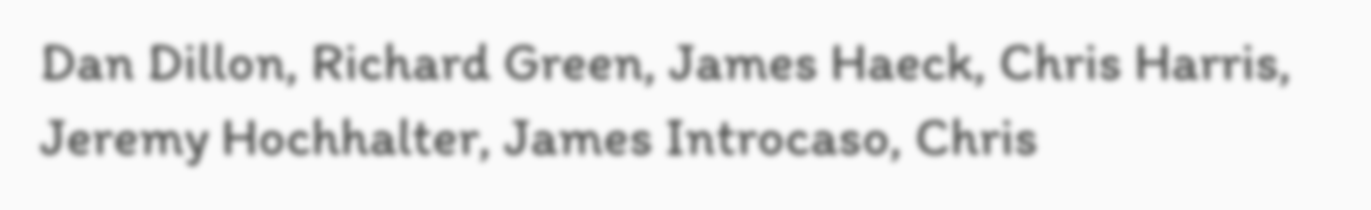Dan Dillon, Richard Green, James Haeck, Chris Harris, Jeremy Hochhalter, James Introcaso, Chris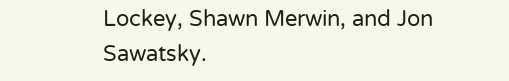Lockey, Shawn Merwin, and Jon Sawatsky.